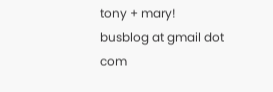tony + mary!
busblog at gmail dot com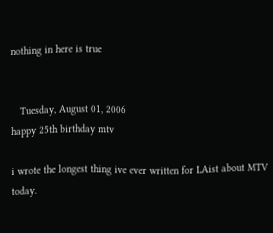nothing in here is true


   Tuesday, August 01, 2006
happy 25th birthday mtv

i wrote the longest thing ive ever written for LAist about MTV today.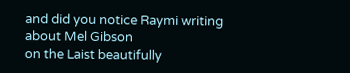and did you notice Raymi writing about Mel Gibson
on the Laist beautifully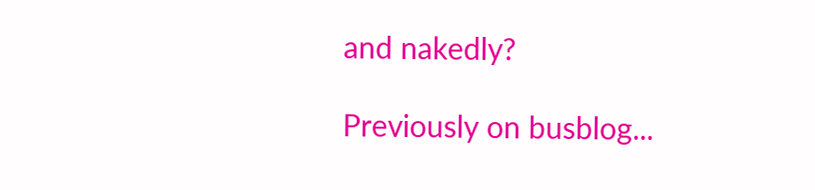and nakedly?

Previously on busblog...